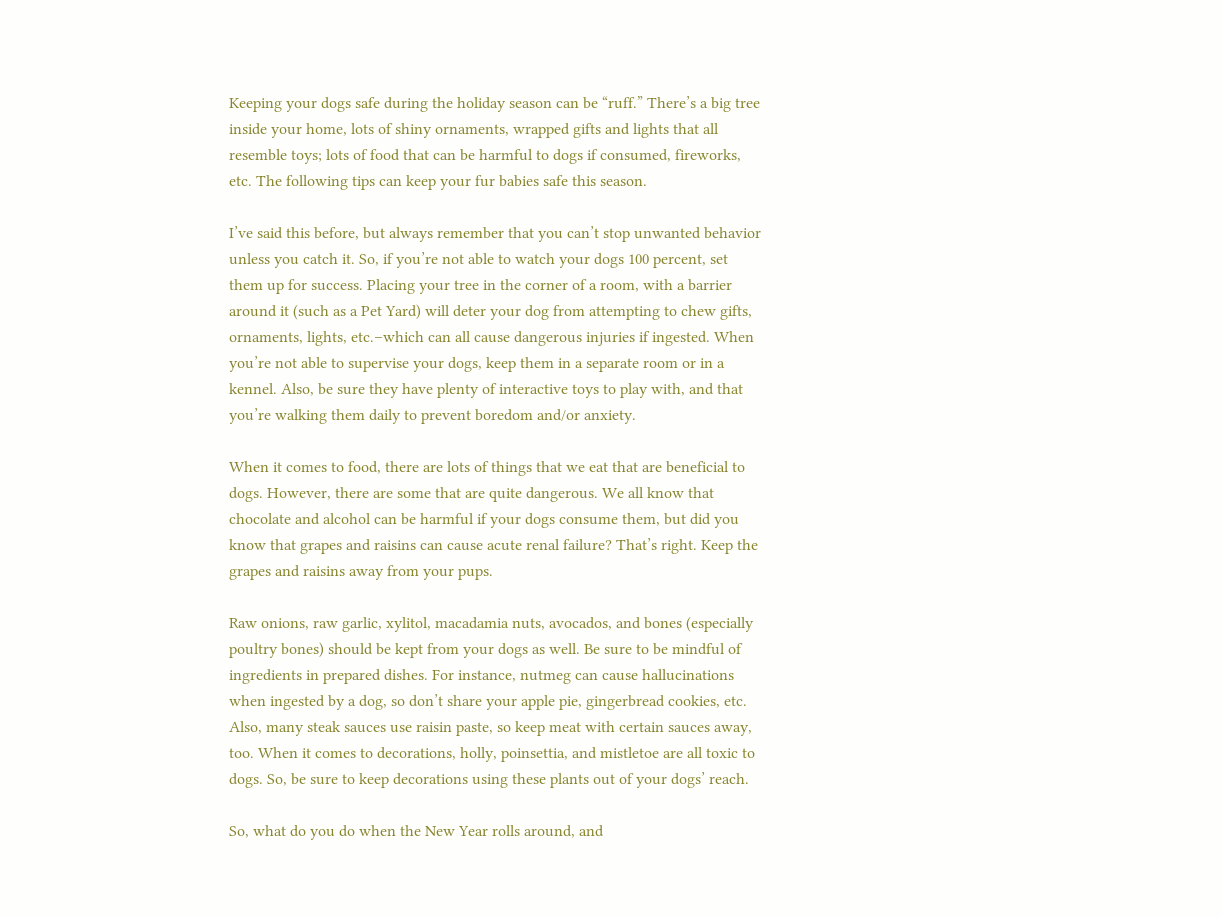Keeping your dogs safe during the holiday season can be “ruff.” There’s a big tree inside your home, lots of shiny ornaments, wrapped gifts and lights that all resemble toys; lots of food that can be harmful to dogs if consumed, fireworks, etc. The following tips can keep your fur babies safe this season.

I’ve said this before, but always remember that you can’t stop unwanted behavior unless you catch it. So, if you’re not able to watch your dogs 100 percent, set them up for success. Placing your tree in the corner of a room, with a barrier around it (such as a Pet Yard) will deter your dog from attempting to chew gifts, ornaments, lights, etc.–which can all cause dangerous injuries if ingested. When you’re not able to supervise your dogs, keep them in a separate room or in a kennel. Also, be sure they have plenty of interactive toys to play with, and that you’re walking them daily to prevent boredom and/or anxiety.

When it comes to food, there are lots of things that we eat that are beneficial to dogs. However, there are some that are quite dangerous. We all know that chocolate and alcohol can be harmful if your dogs consume them, but did you know that grapes and raisins can cause acute renal failure? That’s right. Keep the grapes and raisins away from your pups.

Raw onions, raw garlic, xylitol, macadamia nuts, avocados, and bones (especially poultry bones) should be kept from your dogs as well. Be sure to be mindful of ingredients in prepared dishes. For instance, nutmeg can cause hallucinations when ingested by a dog, so don’t share your apple pie, gingerbread cookies, etc. Also, many steak sauces use raisin paste, so keep meat with certain sauces away, too. When it comes to decorations, holly, poinsettia, and mistletoe are all toxic to dogs. So, be sure to keep decorations using these plants out of your dogs’ reach.

So, what do you do when the New Year rolls around, and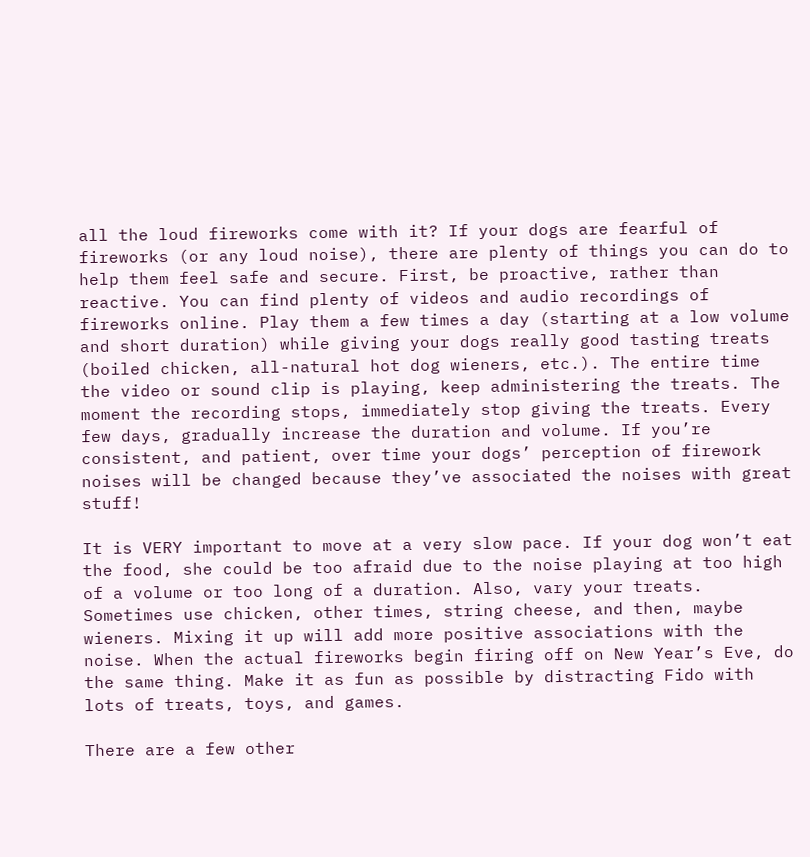all the loud fireworks come with it? If your dogs are fearful of fireworks (or any loud noise), there are plenty of things you can do to help them feel safe and secure. First, be proactive, rather than reactive. You can find plenty of videos and audio recordings of fireworks online. Play them a few times a day (starting at a low volume and short duration) while giving your dogs really good tasting treats (boiled chicken, all-natural hot dog wieners, etc.). The entire time the video or sound clip is playing, keep administering the treats. The moment the recording stops, immediately stop giving the treats. Every few days, gradually increase the duration and volume. If you’re consistent, and patient, over time your dogs’ perception of firework noises will be changed because they’ve associated the noises with great stuff!

It is VERY important to move at a very slow pace. If your dog won’t eat the food, she could be too afraid due to the noise playing at too high of a volume or too long of a duration. Also, vary your treats. Sometimes use chicken, other times, string cheese, and then, maybe wieners. Mixing it up will add more positive associations with the noise. When the actual fireworks begin firing off on New Year’s Eve, do the same thing. Make it as fun as possible by distracting Fido with lots of treats, toys, and games.

There are a few other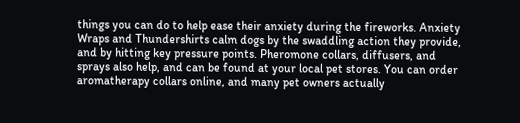things you can do to help ease their anxiety during the fireworks. Anxiety Wraps and Thundershirts calm dogs by the swaddling action they provide, and by hitting key pressure points. Pheromone collars, diffusers, and sprays also help, and can be found at your local pet stores. You can order aromatherapy collars online, and many pet owners actually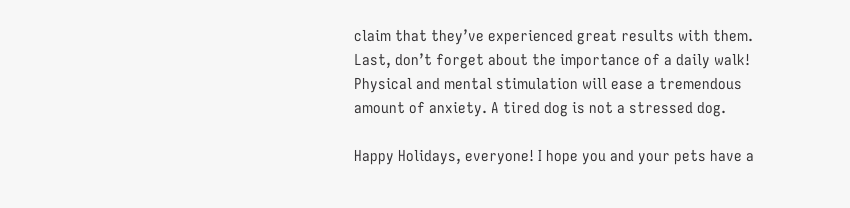claim that they’ve experienced great results with them. Last, don’t forget about the importance of a daily walk! Physical and mental stimulation will ease a tremendous amount of anxiety. A tired dog is not a stressed dog.

Happy Holidays, everyone! I hope you and your pets have a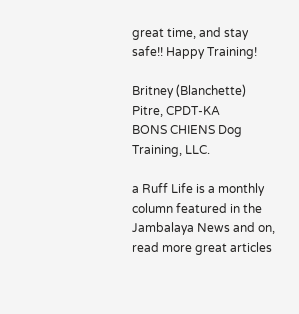great time, and stay safe!! Happy Training!

Britney (Blanchette) Pitre, CPDT-KA
BONS CHIENS Dog Training, LLC.

a Ruff Life is a monthly column featured in the Jambalaya News and on, read more great articles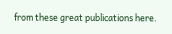from these great publications here.